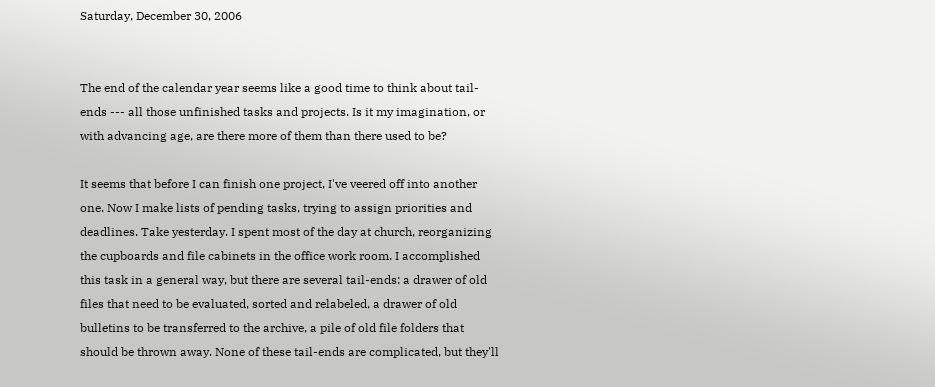Saturday, December 30, 2006


The end of the calendar year seems like a good time to think about tail-ends --- all those unfinished tasks and projects. Is it my imagination, or with advancing age, are there more of them than there used to be?

It seems that before I can finish one project, I've veered off into another one. Now I make lists of pending tasks, trying to assign priorities and deadlines. Take yesterday. I spent most of the day at church, reorganizing the cupboards and file cabinets in the office work room. I accomplished this task in a general way, but there are several tail-ends: a drawer of old files that need to be evaluated, sorted and relabeled, a drawer of old bulletins to be transferred to the archive, a pile of old file folders that should be thrown away. None of these tail-ends are complicated, but they'll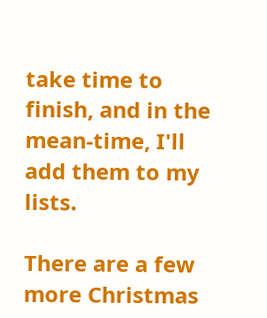take time to finish, and in the mean-time, I'll add them to my lists.

There are a few more Christmas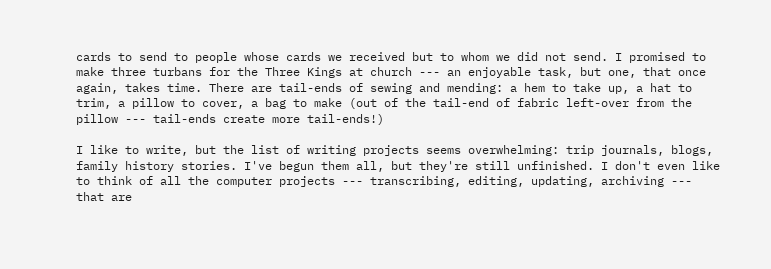cards to send to people whose cards we received but to whom we did not send. I promised to make three turbans for the Three Kings at church --- an enjoyable task, but one, that once again, takes time. There are tail-ends of sewing and mending: a hem to take up, a hat to trim, a pillow to cover, a bag to make (out of the tail-end of fabric left-over from the pillow --- tail-ends create more tail-ends!)

I like to write, but the list of writing projects seems overwhelming: trip journals, blogs, family history stories. I've begun them all, but they're still unfinished. I don't even like to think of all the computer projects --- transcribing, editing, updating, archiving --- that are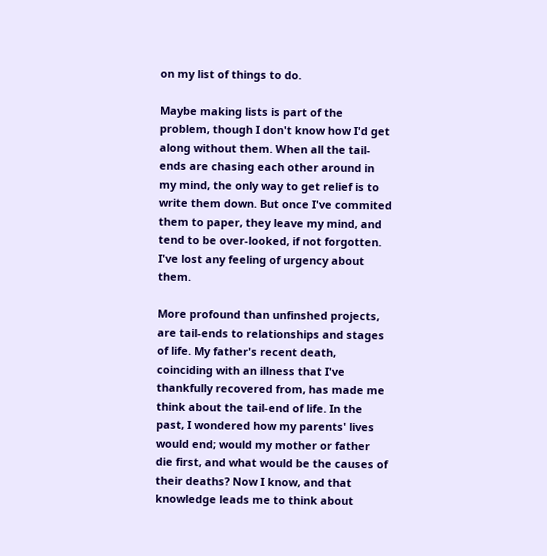on my list of things to do.

Maybe making lists is part of the problem, though I don't know how I'd get along without them. When all the tail-ends are chasing each other around in my mind, the only way to get relief is to write them down. But once I've commited them to paper, they leave my mind, and tend to be over-looked, if not forgotten. I've lost any feeling of urgency about them.

More profound than unfinshed projects, are tail-ends to relationships and stages of life. My father's recent death, coinciding with an illness that I've thankfully recovered from, has made me think about the tail-end of life. In the past, I wondered how my parents' lives would end; would my mother or father die first, and what would be the causes of their deaths? Now I know, and that knowledge leads me to think about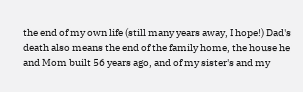the end of my own life (still many years away, I hope!) Dad's death also means the end of the family home, the house he and Mom built 56 years ago, and of my sister's and my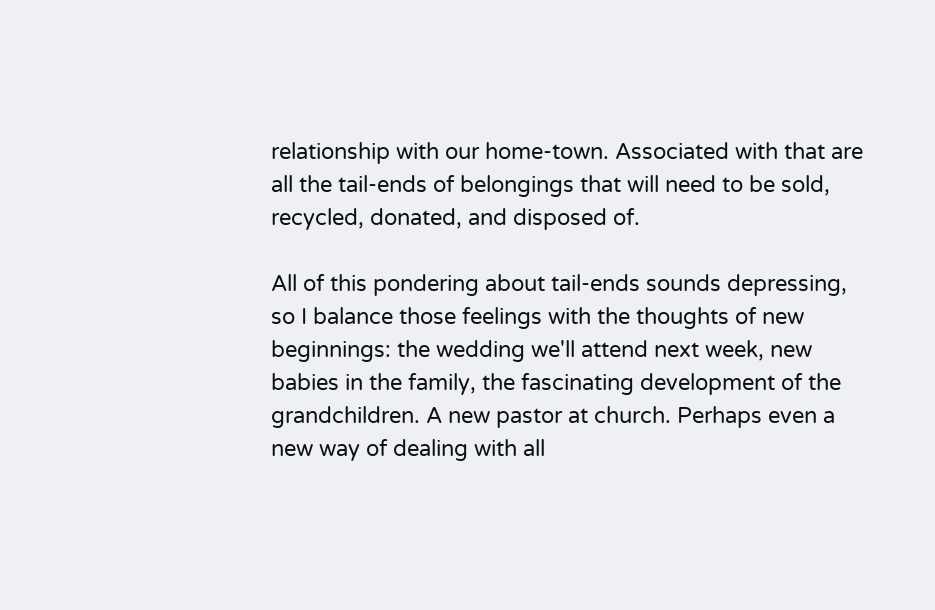relationship with our home-town. Associated with that are all the tail-ends of belongings that will need to be sold, recycled, donated, and disposed of.

All of this pondering about tail-ends sounds depressing, so I balance those feelings with the thoughts of new beginnings: the wedding we'll attend next week, new babies in the family, the fascinating development of the grandchildren. A new pastor at church. Perhaps even a new way of dealing with all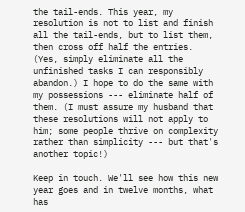the tail-ends. This year, my resolution is not to list and finish all the tail-ends, but to list them, then cross off half the entries. (Yes, simply eliminate all the unfinished tasks I can responsibly abandon.) I hope to do the same with my possessions --- eliminate half of them. (I must assure my husband that these resolutions will not apply to him; some people thrive on complexity rather than simplicity --- but that's another topic!)

Keep in touch. We'll see how this new year goes and in twelve months, what has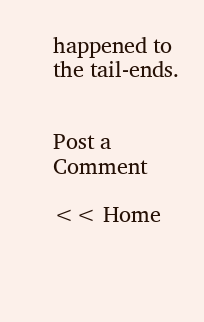happened to the tail-ends.


Post a Comment

<< Home